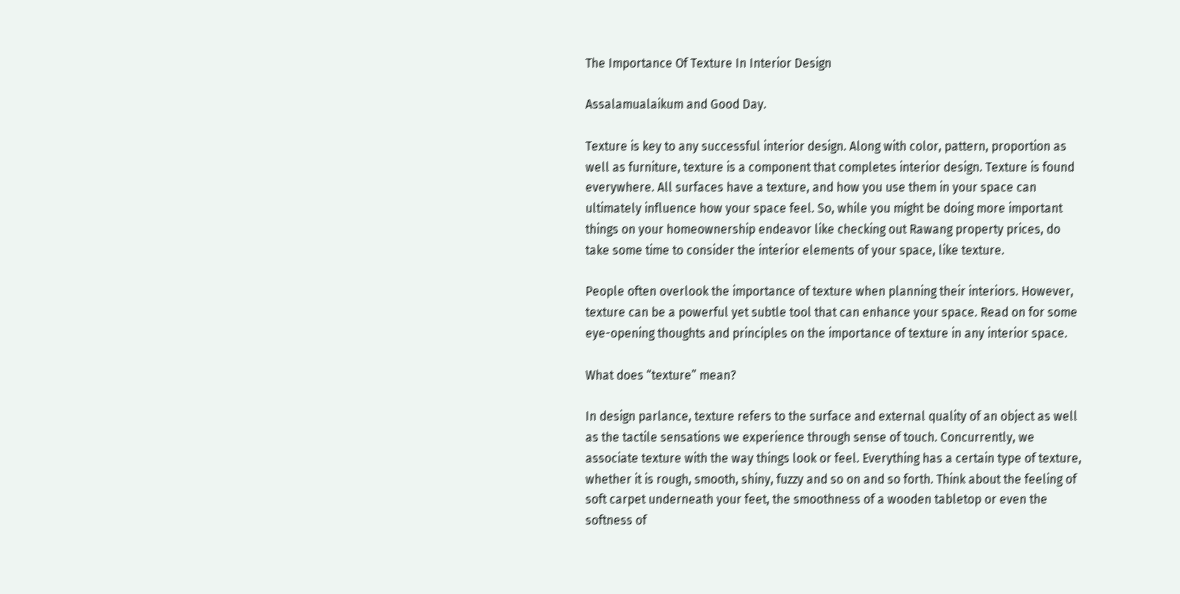The Importance Of Texture In Interior Design

Assalamualaikum and Good Day.

Texture is key to any successful interior design. Along with color, pattern, proportion as well as furniture, texture is a component that completes interior design. Texture is found everywhere. All surfaces have a texture, and how you use them in your space can ultimately influence how your space feel. So, while you might be doing more important things on your homeownership endeavor like checking out Rawang property prices, do take some time to consider the interior elements of your space, like texture.

People often overlook the importance of texture when planning their interiors. However, texture can be a powerful yet subtle tool that can enhance your space. Read on for some eye-opening thoughts and principles on the importance of texture in any interior space.

What does “texture” mean?

In design parlance, texture refers to the surface and external quality of an object as well as the tactile sensations we experience through sense of touch. Concurrently, we associate texture with the way things look or feel. Everything has a certain type of texture, whether it is rough, smooth, shiny, fuzzy and so on and so forth. Think about the feeling of soft carpet underneath your feet, the smoothness of a wooden tabletop or even the softness of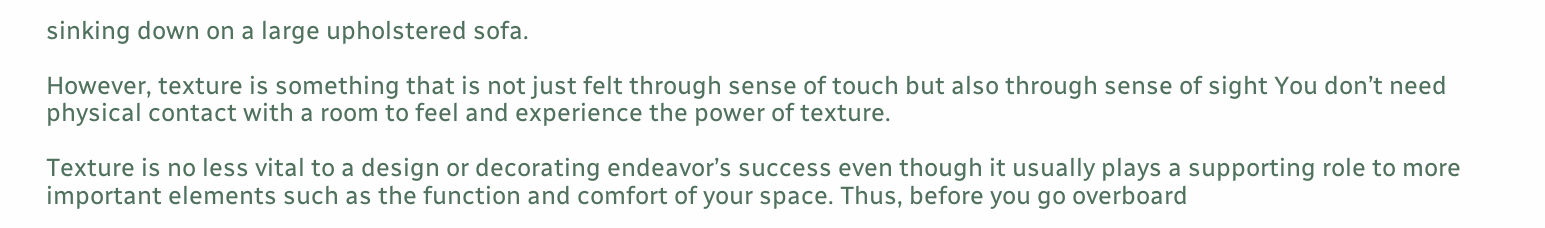sinking down on a large upholstered sofa.

However, texture is something that is not just felt through sense of touch but also through sense of sight You don’t need physical contact with a room to feel and experience the power of texture.

Texture is no less vital to a design or decorating endeavor’s success even though it usually plays a supporting role to more important elements such as the function and comfort of your space. Thus, before you go overboard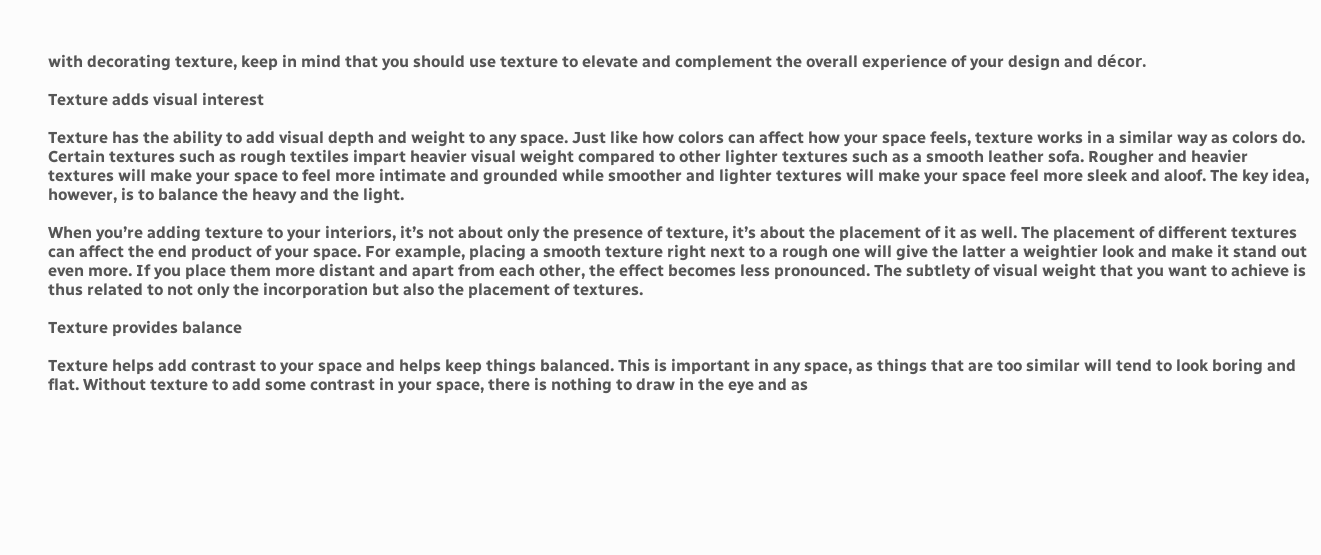with decorating texture, keep in mind that you should use texture to elevate and complement the overall experience of your design and décor.

Texture adds visual interest

Texture has the ability to add visual depth and weight to any space. Just like how colors can affect how your space feels, texture works in a similar way as colors do. Certain textures such as rough textiles impart heavier visual weight compared to other lighter textures such as a smooth leather sofa. Rougher and heavier textures will make your space to feel more intimate and grounded while smoother and lighter textures will make your space feel more sleek and aloof. The key idea, however, is to balance the heavy and the light.

When you’re adding texture to your interiors, it’s not about only the presence of texture, it’s about the placement of it as well. The placement of different textures can affect the end product of your space. For example, placing a smooth texture right next to a rough one will give the latter a weightier look and make it stand out even more. If you place them more distant and apart from each other, the effect becomes less pronounced. The subtlety of visual weight that you want to achieve is thus related to not only the incorporation but also the placement of textures.

Texture provides balance

Texture helps add contrast to your space and helps keep things balanced. This is important in any space, as things that are too similar will tend to look boring and flat. Without texture to add some contrast in your space, there is nothing to draw in the eye and as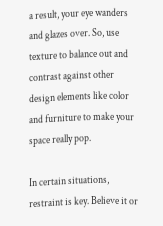a result, your eye wanders and glazes over. So, use texture to balance out and contrast against other design elements like color and furniture to make your space really pop.

In certain situations, restraint is key. Believe it or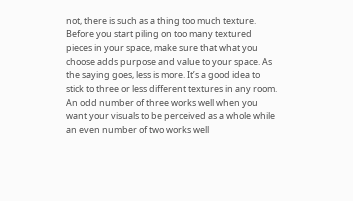not, there is such as a thing too much texture. Before you start piling on too many textured pieces in your space, make sure that what you choose adds purpose and value to your space. As the saying goes, less is more. It’s a good idea to stick to three or less different textures in any room. An odd number of three works well when you want your visuals to be perceived as a whole while an even number of two works well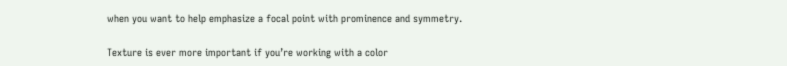when you want to help emphasize a focal point with prominence and symmetry.

Texture is ever more important if you’re working with a color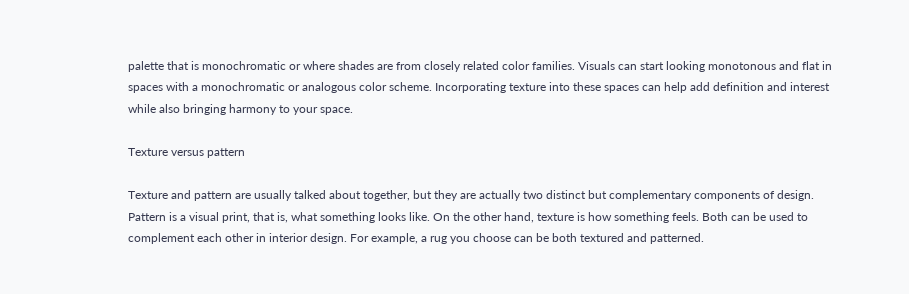palette that is monochromatic or where shades are from closely related color families. Visuals can start looking monotonous and flat in spaces with a monochromatic or analogous color scheme. Incorporating texture into these spaces can help add definition and interest while also bringing harmony to your space.

Texture versus pattern

Texture and pattern are usually talked about together, but they are actually two distinct but complementary components of design. Pattern is a visual print, that is, what something looks like. On the other hand, texture is how something feels. Both can be used to complement each other in interior design. For example, a rug you choose can be both textured and patterned.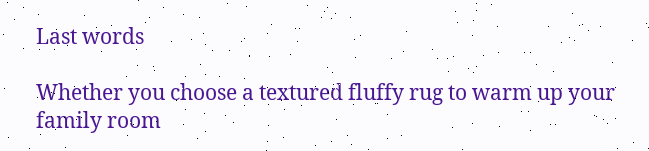Last words

Whether you choose a textured fluffy rug to warm up your family room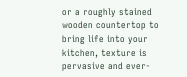or a roughly stained wooden countertop to bring life into your kitchen, texture is pervasive and ever-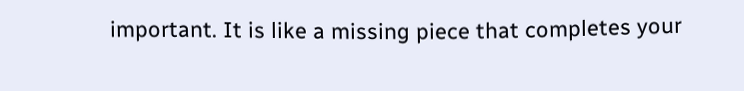important. It is like a missing piece that completes your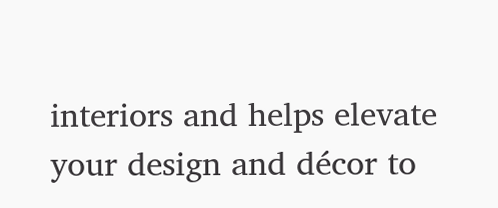interiors and helps elevate your design and décor to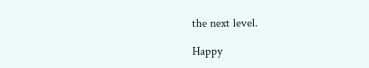the next level.

Happy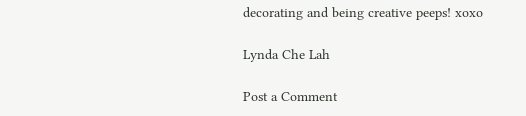decorating and being creative peeps! xoxo

Lynda Che Lah

Post a Comment